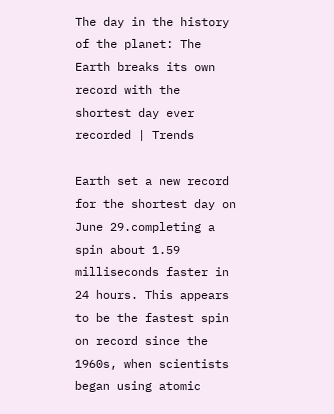The day in the history of the planet: The Earth breaks its own record with the shortest day ever recorded | Trends

Earth set a new record for the shortest day on June 29.completing a spin about 1.59 milliseconds faster in 24 hours. This appears to be the fastest spin on record since the 1960s, when scientists began using atomic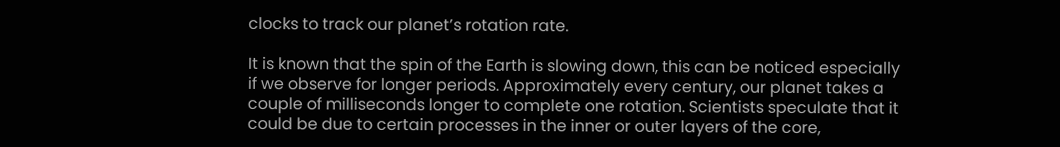clocks to track our planet’s rotation rate.

It is known that the spin of the Earth is slowing down, this can be noticed especially if we observe for longer periods. Approximately every century, our planet takes a couple of milliseconds longer to complete one rotation. Scientists speculate that it could be due to certain processes in the inner or outer layers of the core,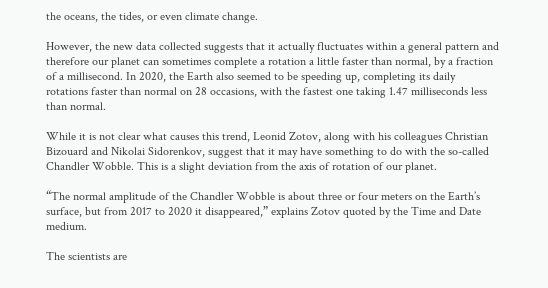the oceans, the tides, or even climate change.

However, the new data collected suggests that it actually fluctuates within a general pattern and therefore our planet can sometimes complete a rotation a little faster than normal, by a fraction of a millisecond. In 2020, the Earth also seemed to be speeding up, completing its daily rotations faster than normal on 28 occasions, with the fastest one taking 1.47 milliseconds less than normal.

While it is not clear what causes this trend, Leonid Zotov, along with his colleagues Christian Bizouard and Nikolai Sidorenkov, suggest that it may have something to do with the so-called Chandler Wobble. This is a slight deviation from the axis of rotation of our planet.

“The normal amplitude of the Chandler Wobble is about three or four meters on the Earth’s surface, but from 2017 to 2020 it disappeared,” explains Zotov quoted by the Time and Date medium.

The scientists are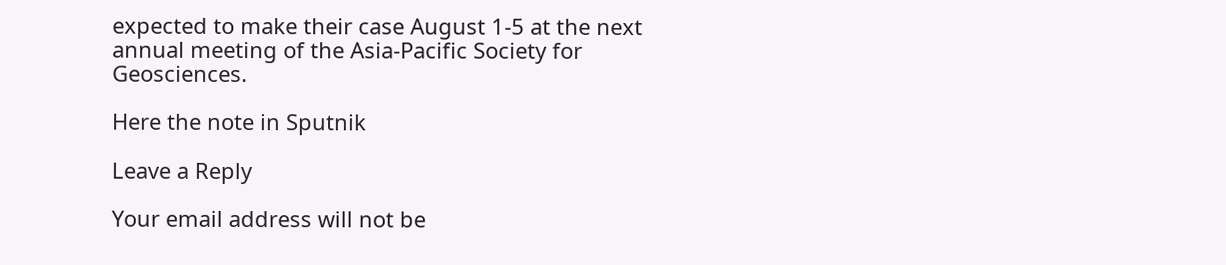expected to make their case August 1-5 at the next annual meeting of the Asia-Pacific Society for Geosciences.

Here the note in Sputnik

Leave a Reply

Your email address will not be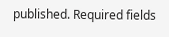published. Required fields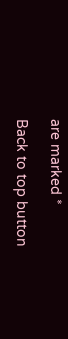are marked *

Back to top button